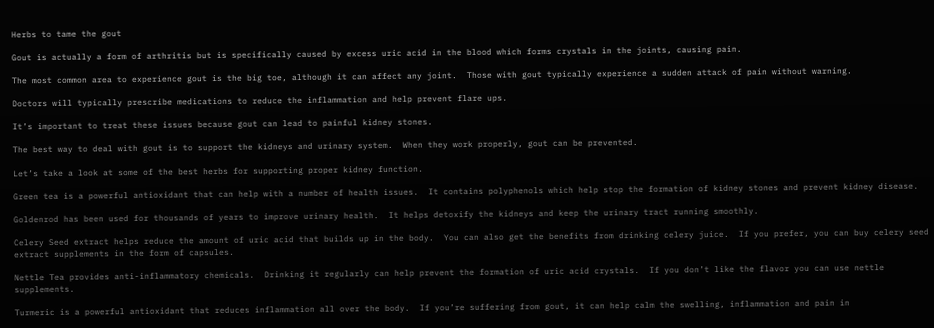Herbs to tame the gout

Gout is actually a form of arthritis but is specifically caused by excess uric acid in the blood which forms crystals in the joints, causing pain.

The most common area to experience gout is the big toe, although it can affect any joint.  Those with gout typically experience a sudden attack of pain without warning.

Doctors will typically prescribe medications to reduce the inflammation and help prevent flare ups.

It’s important to treat these issues because gout can lead to painful kidney stones.

The best way to deal with gout is to support the kidneys and urinary system.  When they work properly, gout can be prevented.

Let’s take a look at some of the best herbs for supporting proper kidney function.

Green tea is a powerful antioxidant that can help with a number of health issues.  It contains polyphenols which help stop the formation of kidney stones and prevent kidney disease.

Goldenrod has been used for thousands of years to improve urinary health.  It helps detoxify the kidneys and keep the urinary tract running smoothly.

Celery Seed extract helps reduce the amount of uric acid that builds up in the body.  You can also get the benefits from drinking celery juice.  If you prefer, you can buy celery seed extract supplements in the form of capsules.

Nettle Tea provides anti-inflammatory chemicals.  Drinking it regularly can help prevent the formation of uric acid crystals.  If you don’t like the flavor you can use nettle supplements.

Turmeric is a powerful antioxidant that reduces inflammation all over the body.  If you’re suffering from gout, it can help calm the swelling, inflammation and pain in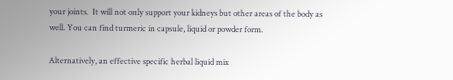your joints.  It will not only support your kidneys but other areas of the body as well. You can find turmeric in capsule, liquid or powder form.

Alternatively, an effective specific herbal liquid mix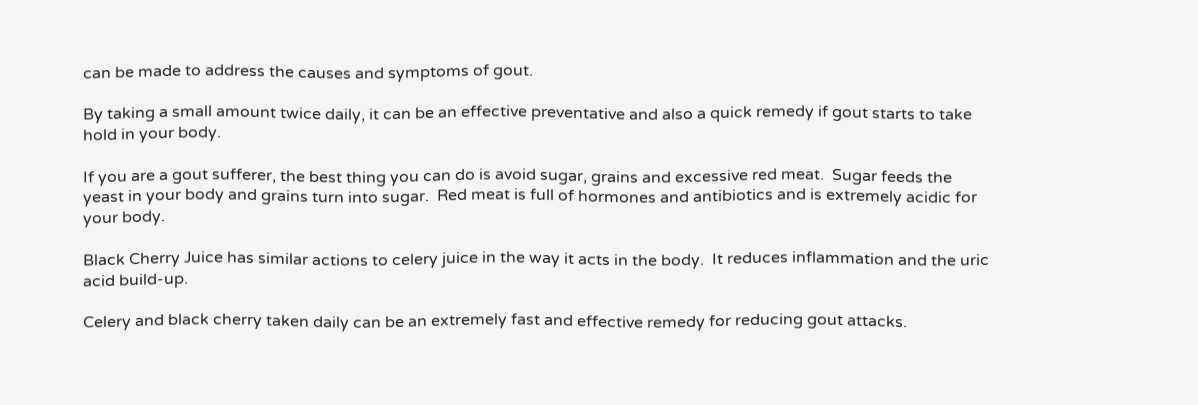can be made to address the causes and symptoms of gout.

By taking a small amount twice daily, it can be an effective preventative and also a quick remedy if gout starts to take hold in your body.

If you are a gout sufferer, the best thing you can do is avoid sugar, grains and excessive red meat.  Sugar feeds the yeast in your body and grains turn into sugar.  Red meat is full of hormones and antibiotics and is extremely acidic for your body.

Black Cherry Juice has similar actions to celery juice in the way it acts in the body.  It reduces inflammation and the uric acid build-up.

Celery and black cherry taken daily can be an extremely fast and effective remedy for reducing gout attacks.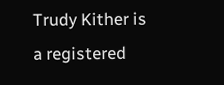Trudy Kither is a registered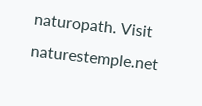naturopath. Visit naturestemple.net